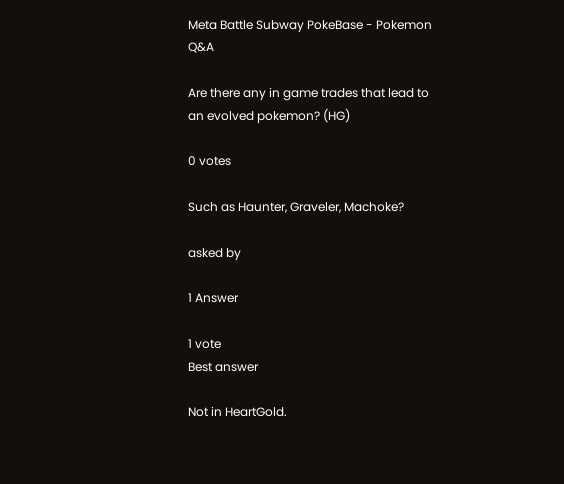Meta Battle Subway PokeBase - Pokemon Q&A

Are there any in game trades that lead to an evolved pokemon? (HG)

0 votes

Such as Haunter, Graveler, Machoke?

asked by

1 Answer

1 vote
Best answer

Not in HeartGold.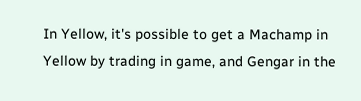In Yellow, it's possible to get a Machamp in Yellow by trading in game, and Gengar in the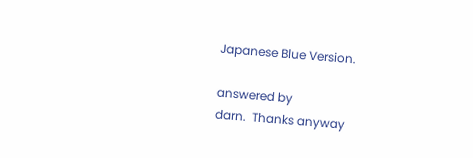Japanese Blue Version.

answered by
darn.  Thanks anyway